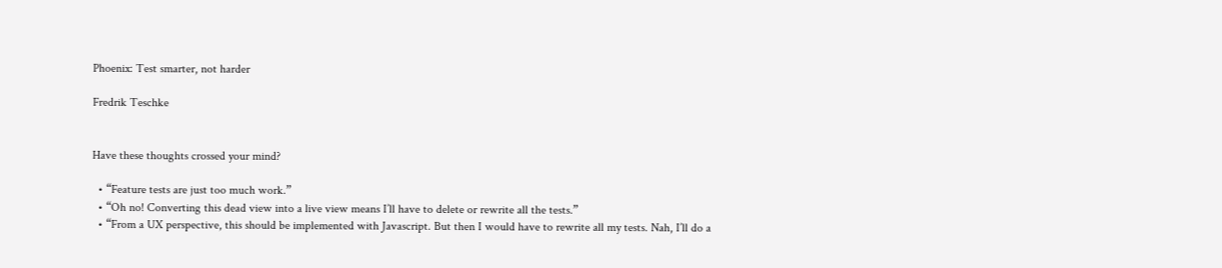Phoenix: Test smarter, not harder

Fredrik Teschke


Have these thoughts crossed your mind?

  • “Feature tests are just too much work.”
  • “Oh no! Converting this dead view into a live view means I’ll have to delete or rewrite all the tests.”
  • “From a UX perspective, this should be implemented with Javascript. But then I would have to rewrite all my tests. Nah, I’ll do a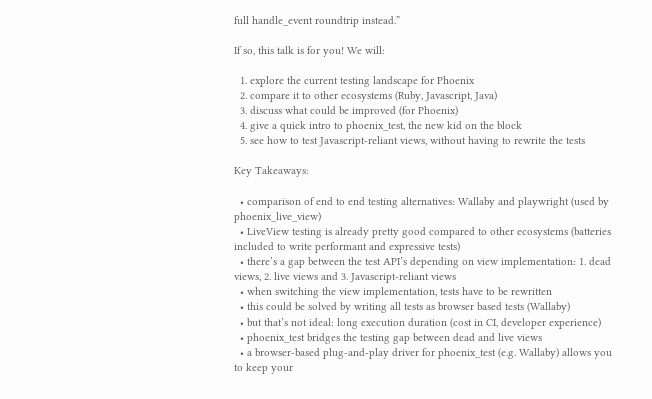full handle_event roundtrip instead.”

If so, this talk is for you! We will:

  1. explore the current testing landscape for Phoenix
  2. compare it to other ecosystems (Ruby, Javascript, Java)
  3. discuss what could be improved (for Phoenix)
  4. give a quick intro to phoenix_test, the new kid on the block
  5. see how to test Javascript-reliant views, without having to rewrite the tests

Key Takeaways:

  • comparison of end to end testing alternatives: Wallaby and playwright (used by phoenix_live_view)
  • LiveView testing is already pretty good compared to other ecosystems (batteries included to write performant and expressive tests)
  • there’s a gap between the test API’s depending on view implementation: 1. dead views, 2. live views and 3. Javascript-reliant views
  • when switching the view implementation, tests have to be rewritten
  • this could be solved by writing all tests as browser based tests (Wallaby)
  • but that’s not ideal: long execution duration (cost in CI, developer experience)
  • phoenix_test bridges the testing gap between dead and live views
  • a browser-based plug-and-play driver for phoenix_test (e.g. Wallaby) allows you to keep your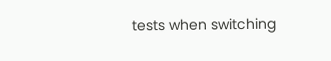tests when switching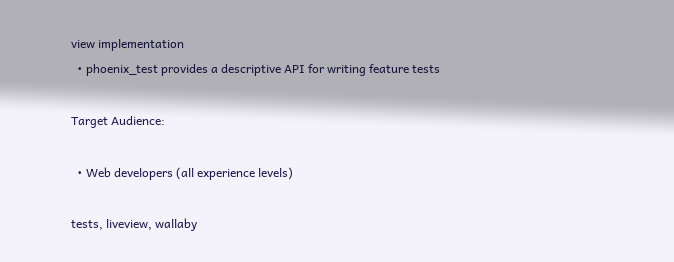view implementation
  • phoenix_test provides a descriptive API for writing feature tests

Target Audience:

  • Web developers (all experience levels)

tests, liveview, wallaby